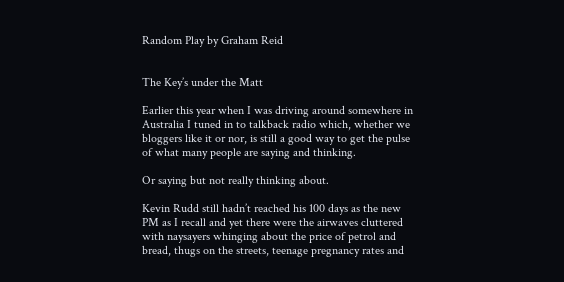Random Play by Graham Reid


The Key’s under the Matt

Earlier this year when I was driving around somewhere in Australia I tuned in to talkback radio which, whether we bloggers like it or nor, is still a good way to get the pulse of what many people are saying and thinking.

Or saying but not really thinking about.

Kevin Rudd still hadn’t reached his 100 days as the new PM as I recall and yet there were the airwaves cluttered with naysayers whinging about the price of petrol and bread, thugs on the streets, teenage pregnancy rates and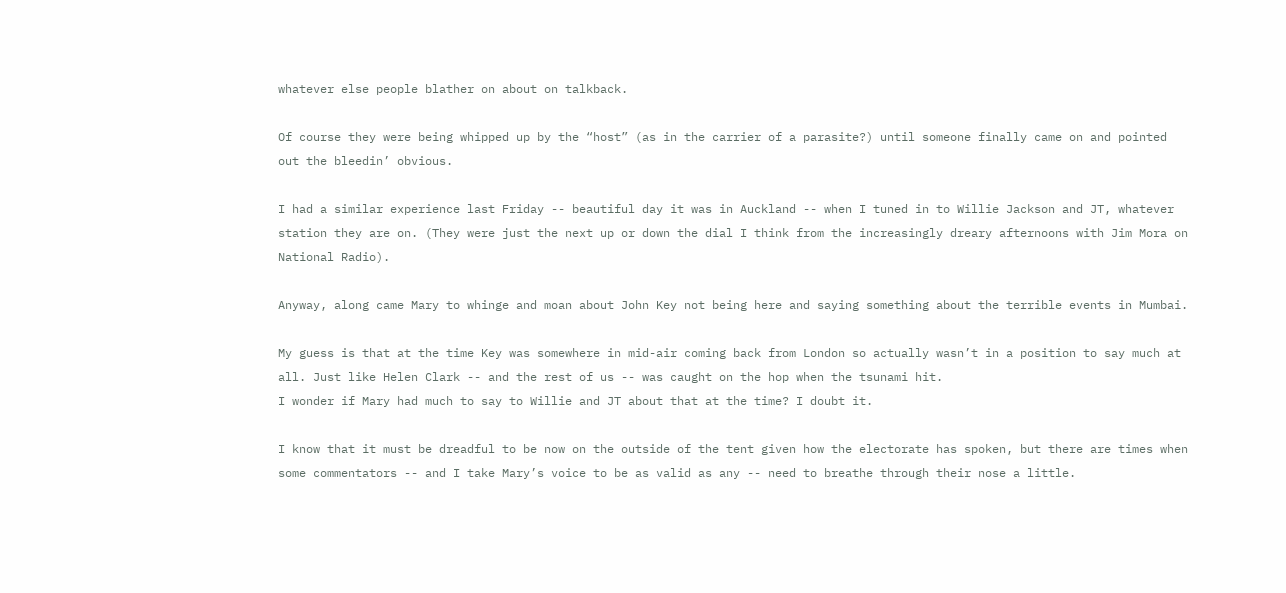whatever else people blather on about on talkback.

Of course they were being whipped up by the “host” (as in the carrier of a parasite?) until someone finally came on and pointed out the bleedin’ obvious.

I had a similar experience last Friday -- beautiful day it was in Auckland -- when I tuned in to Willie Jackson and JT, whatever station they are on. (They were just the next up or down the dial I think from the increasingly dreary afternoons with Jim Mora on National Radio).

Anyway, along came Mary to whinge and moan about John Key not being here and saying something about the terrible events in Mumbai.

My guess is that at the time Key was somewhere in mid-air coming back from London so actually wasn’t in a position to say much at all. Just like Helen Clark -- and the rest of us -- was caught on the hop when the tsunami hit.
I wonder if Mary had much to say to Willie and JT about that at the time? I doubt it.

I know that it must be dreadful to be now on the outside of the tent given how the electorate has spoken, but there are times when some commentators -- and I take Mary’s voice to be as valid as any -- need to breathe through their nose a little.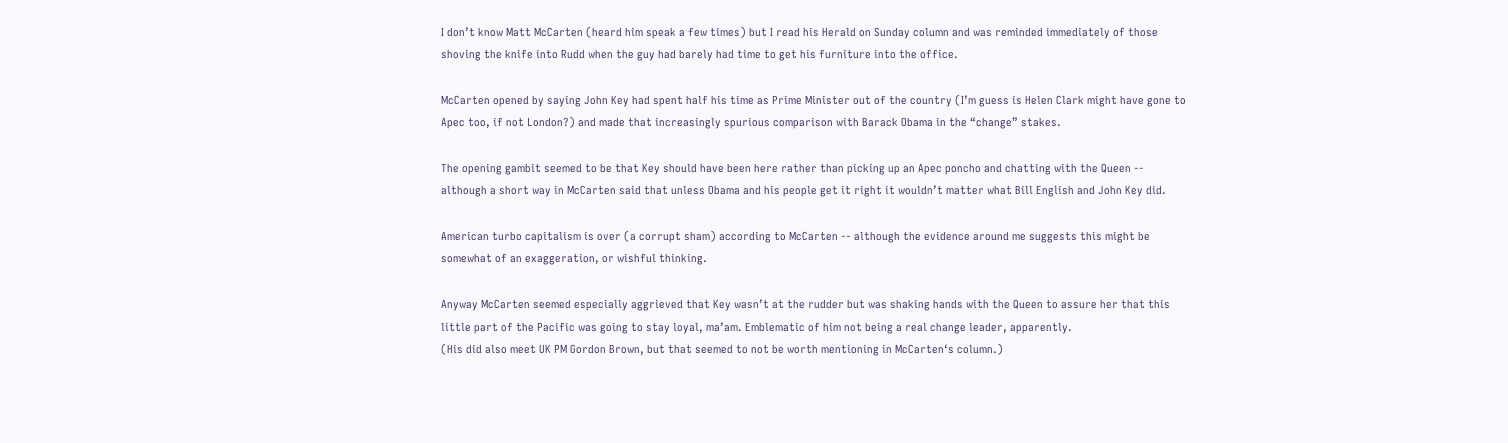I don’t know Matt McCarten (heard him speak a few times) but I read his Herald on Sunday column and was reminded immediately of those shoving the knife into Rudd when the guy had barely had time to get his furniture into the office.

McCarten opened by saying John Key had spent half his time as Prime Minister out of the country (I’m guess is Helen Clark might have gone to Apec too, if not London?) and made that increasingly spurious comparison with Barack Obama in the “change” stakes.

The opening gambit seemed to be that Key should have been here rather than picking up an Apec poncho and chatting with the Queen -- although a short way in McCarten said that unless Obama and his people get it right it wouldn’t matter what Bill English and John Key did.

American turbo capitalism is over (a corrupt sham) according to McCarten -- although the evidence around me suggests this might be somewhat of an exaggeration, or wishful thinking.

Anyway McCarten seemed especially aggrieved that Key wasn’t at the rudder but was shaking hands with the Queen to assure her that this little part of the Pacific was going to stay loyal, ma’am. Emblematic of him not being a real change leader, apparently.
(His did also meet UK PM Gordon Brown, but that seemed to not be worth mentioning in McCarten‘s column.)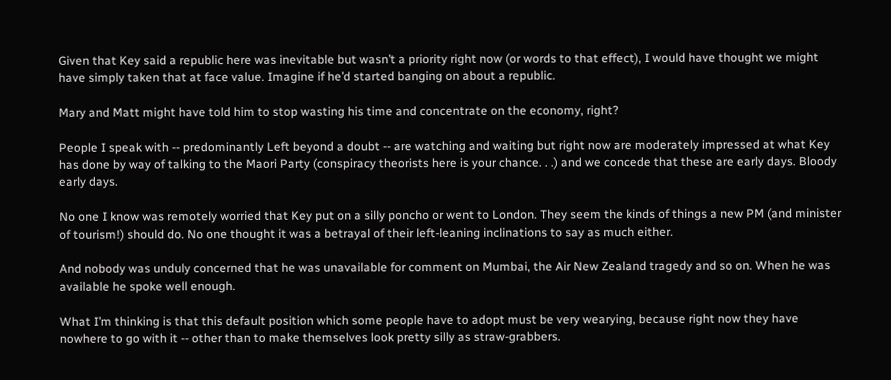Given that Key said a republic here was inevitable but wasn’t a priority right now (or words to that effect), I would have thought we might have simply taken that at face value. Imagine if he’d started banging on about a republic.

Mary and Matt might have told him to stop wasting his time and concentrate on the economy, right?

People I speak with -- predominantly Left beyond a doubt -- are watching and waiting but right now are moderately impressed at what Key has done by way of talking to the Maori Party (conspiracy theorists here is your chance. . .) and we concede that these are early days. Bloody early days.

No one I know was remotely worried that Key put on a silly poncho or went to London. They seem the kinds of things a new PM (and minister of tourism!) should do. No one thought it was a betrayal of their left-leaning inclinations to say as much either.

And nobody was unduly concerned that he was unavailable for comment on Mumbai, the Air New Zealand tragedy and so on. When he was available he spoke well enough.

What I’m thinking is that this default position which some people have to adopt must be very wearying, because right now they have nowhere to go with it -- other than to make themselves look pretty silly as straw-grabbers.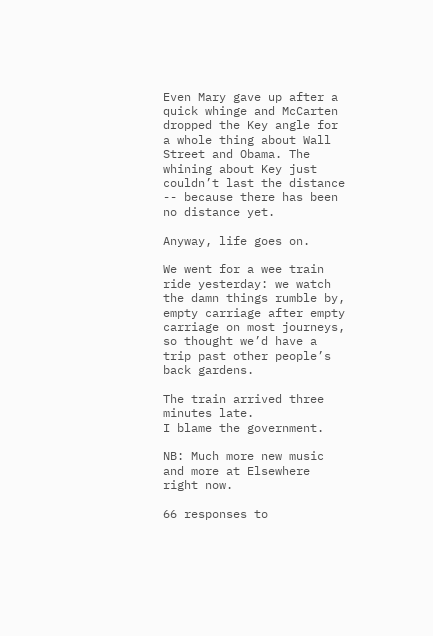Even Mary gave up after a quick whinge and McCarten dropped the Key angle for a whole thing about Wall Street and Obama. The whining about Key just couldn’t last the distance -- because there has been no distance yet.

Anyway, life goes on.

We went for a wee train ride yesterday: we watch the damn things rumble by, empty carriage after empty carriage on most journeys, so thought we’d have a trip past other people’s back gardens.

The train arrived three minutes late.
I blame the government.

NB: Much more new music and more at Elsewhere right now.

66 responses to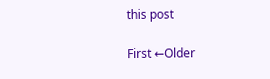this post

First ←Older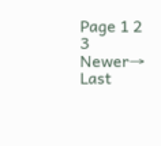Page 1 2 3 Newer→ Last